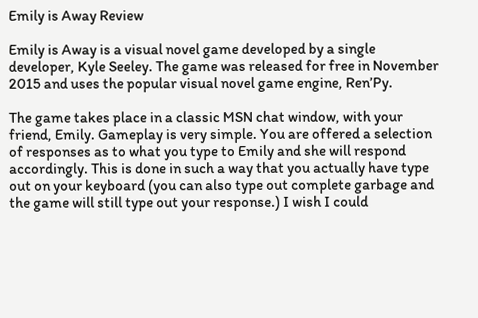Emily is Away Review

Emily is Away is a visual novel game developed by a single developer, Kyle Seeley. The game was released for free in November 2015 and uses the popular visual novel game engine, Ren’Py.

The game takes place in a classic MSN chat window, with your friend, Emily. Gameplay is very simple. You are offered a selection of responses as to what you type to Emily and she will respond accordingly. This is done in such a way that you actually have type out on your keyboard (you can also type out complete garbage and the game will still type out your response.) I wish I could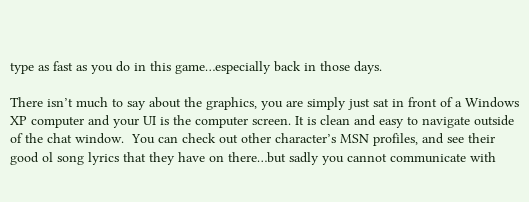type as fast as you do in this game…especially back in those days.

There isn’t much to say about the graphics, you are simply just sat in front of a Windows XP computer and your UI is the computer screen. It is clean and easy to navigate outside of the chat window.  You can check out other character’s MSN profiles, and see their good ol song lyrics that they have on there…but sadly you cannot communicate with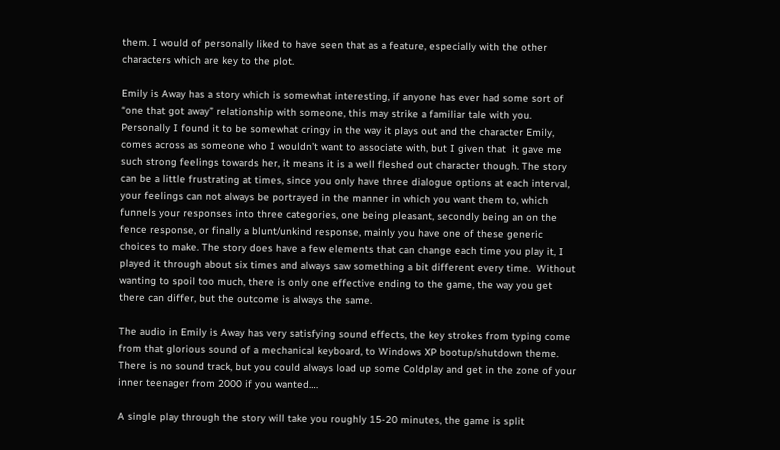them. I would of personally liked to have seen that as a feature, especially with the other characters which are key to the plot.

Emily is Away has a story which is somewhat interesting, if anyone has ever had some sort of “one that got away” relationship with someone, this may strike a familiar tale with you. Personally I found it to be somewhat cringy in the way it plays out and the character Emily, comes across as someone who I wouldn’t want to associate with, but I given that  it gave me such strong feelings towards her, it means it is a well fleshed out character though. The story can be a little frustrating at times, since you only have three dialogue options at each interval, your feelings can not always be portrayed in the manner in which you want them to, which funnels your responses into three categories, one being pleasant, secondly being an on the fence response, or finally a blunt/unkind response, mainly you have one of these generic choices to make. The story does have a few elements that can change each time you play it, I played it through about six times and always saw something a bit different every time.  Without wanting to spoil too much, there is only one effective ending to the game, the way you get there can differ, but the outcome is always the same.

The audio in Emily is Away has very satisfying sound effects, the key strokes from typing come from that glorious sound of a mechanical keyboard, to Windows XP bootup/shutdown theme. There is no sound track, but you could always load up some Coldplay and get in the zone of your inner teenager from 2000 if you wanted….

A single play through the story will take you roughly 15-20 minutes, the game is split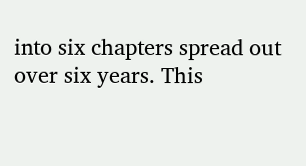into six chapters spread out over six years. This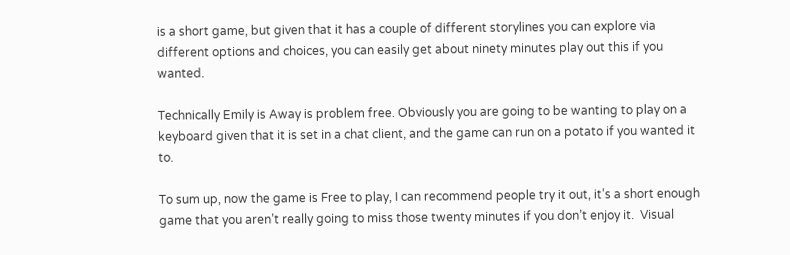is a short game, but given that it has a couple of different storylines you can explore via different options and choices, you can easily get about ninety minutes play out this if you wanted.

Technically Emily is Away is problem free. Obviously you are going to be wanting to play on a keyboard given that it is set in a chat client, and the game can run on a potato if you wanted it to.

To sum up, now the game is Free to play, I can recommend people try it out, it’s a short enough game that you aren’t really going to miss those twenty minutes if you don’t enjoy it.  Visual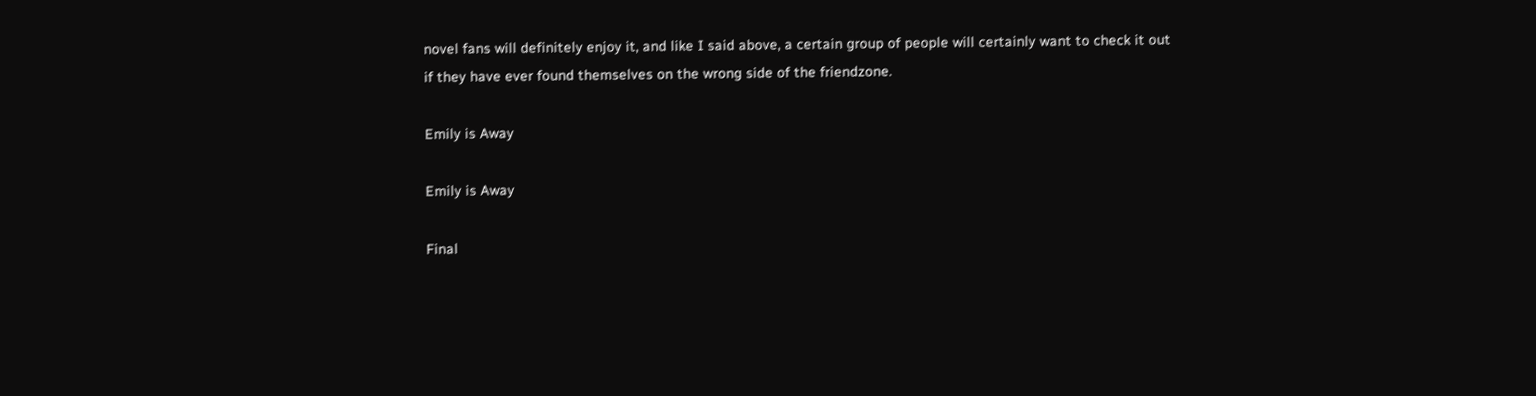novel fans will definitely enjoy it, and like I said above, a certain group of people will certainly want to check it out if they have ever found themselves on the wrong side of the friendzone.

Emily is Away

Emily is Away

Final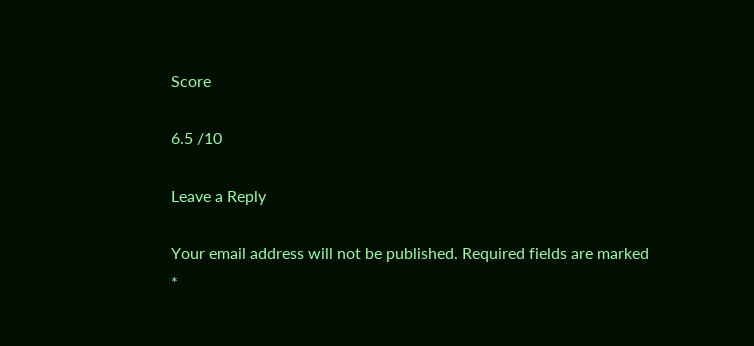Score

6.5 /10

Leave a Reply

Your email address will not be published. Required fields are marked *